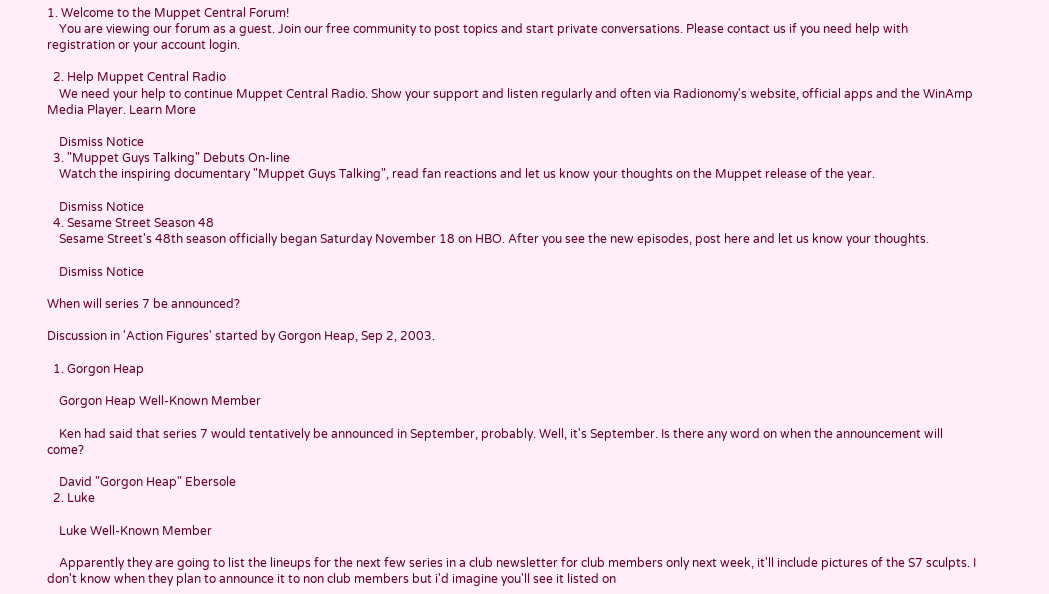1. Welcome to the Muppet Central Forum!
    You are viewing our forum as a guest. Join our free community to post topics and start private conversations. Please contact us if you need help with registration or your account login.

  2. Help Muppet Central Radio
    We need your help to continue Muppet Central Radio. Show your support and listen regularly and often via Radionomy's website, official apps and the WinAmp Media Player. Learn More

    Dismiss Notice
  3. "Muppet Guys Talking" Debuts On-line
    Watch the inspiring documentary "Muppet Guys Talking", read fan reactions and let us know your thoughts on the Muppet release of the year.

    Dismiss Notice
  4. Sesame Street Season 48
    Sesame Street's 48th season officially began Saturday November 18 on HBO. After you see the new episodes, post here and let us know your thoughts.

    Dismiss Notice

When will series 7 be announced?

Discussion in 'Action Figures' started by Gorgon Heap, Sep 2, 2003.

  1. Gorgon Heap

    Gorgon Heap Well-Known Member

    Ken had said that series 7 would tentatively be announced in September, probably. Well, it's September. Is there any word on when the announcement will come?

    David "Gorgon Heap" Ebersole
  2. Luke

    Luke Well-Known Member

    Apparently they are going to list the lineups for the next few series in a club newsletter for club members only next week, it'll include pictures of the S7 sculpts. I don't know when they plan to announce it to non club members but i'd imagine you'll see it listed on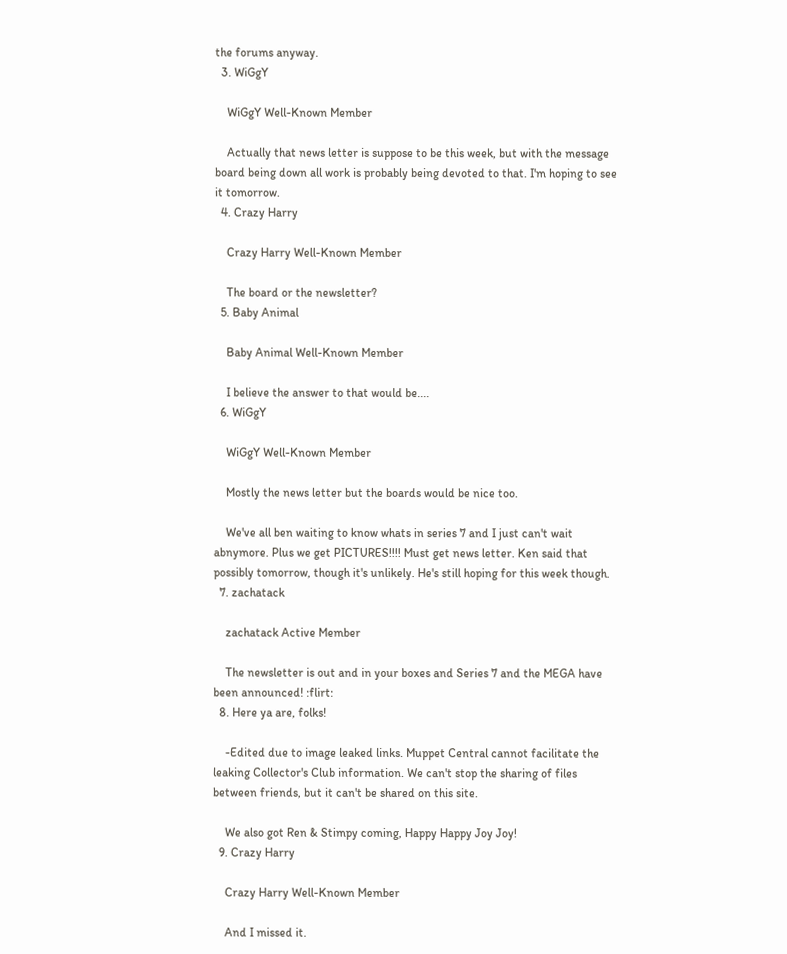the forums anyway.
  3. WiGgY

    WiGgY Well-Known Member

    Actually that news letter is suppose to be this week, but with the message board being down all work is probably being devoted to that. I'm hoping to see it tomorrow.
  4. Crazy Harry

    Crazy Harry Well-Known Member

    The board or the newsletter?
  5. Baby Animal

    Baby Animal Well-Known Member

    I believe the answer to that would be....
  6. WiGgY

    WiGgY Well-Known Member

    Mostly the news letter but the boards would be nice too.

    We've all ben waiting to know whats in series 7 and I just can't wait abnymore. Plus we get PICTURES!!!! Must get news letter. Ken said that possibly tomorrow, though it's unlikely. He's still hoping for this week though.
  7. zachatack

    zachatack Active Member

    The newsletter is out and in your boxes and Series 7 and the MEGA have been announced! :flirt:
  8. Here ya are, folks!

    -Edited due to image leaked links. Muppet Central cannot facilitate the leaking Collector's Club information. We can't stop the sharing of files between friends, but it can't be shared on this site.

    We also got Ren & Stimpy coming, Happy Happy Joy Joy!
  9. Crazy Harry

    Crazy Harry Well-Known Member

    And I missed it.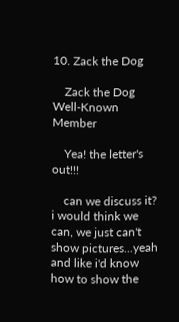10. Zack the Dog

    Zack the Dog Well-Known Member

    Yea! the letter's out!!!

    can we discuss it? i would think we can, we just can't show pictures...yeah and like i'd know how to show the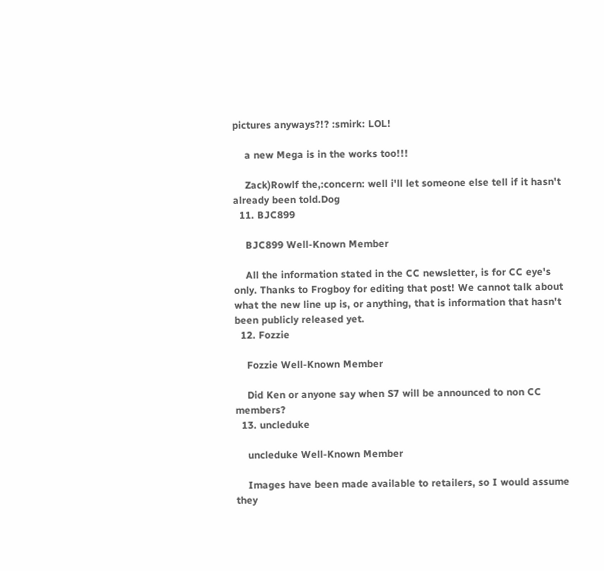pictures anyways?!? :smirk: LOL!

    a new Mega is in the works too!!!

    Zack)Rowlf the,:concern: well i'll let someone else tell if it hasn't already been told.Dog
  11. BJC899

    BJC899 Well-Known Member

    All the information stated in the CC newsletter, is for CC eye's only. Thanks to Frogboy for editing that post! We cannot talk about what the new line up is, or anything, that is information that hasn't been publicly released yet.
  12. Fozzie

    Fozzie Well-Known Member

    Did Ken or anyone say when S7 will be announced to non CC members?
  13. uncleduke

    uncleduke Well-Known Member

    Images have been made available to retailers, so I would assume they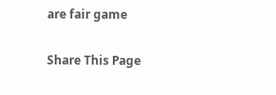are fair game

Share This Page